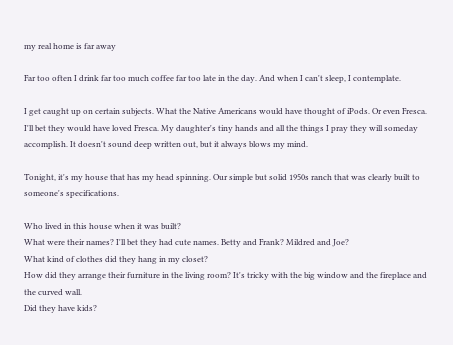my real home is far away

Far too often I drink far too much coffee far too late in the day. And when I can't sleep, I contemplate.

I get caught up on certain subjects. What the Native Americans would have thought of iPods. Or even Fresca. I'll bet they would have loved Fresca. My daughter's tiny hands and all the things I pray they will someday accomplish. It doesn't sound deep written out, but it always blows my mind.

Tonight, it's my house that has my head spinning. Our simple but solid 1950s ranch that was clearly built to someone's specifications.

Who lived in this house when it was built?
What were their names? I'll bet they had cute names. Betty and Frank? Mildred and Joe?
What kind of clothes did they hang in my closet?
How did they arrange their furniture in the living room? It's tricky with the big window and the fireplace and the curved wall.
Did they have kids?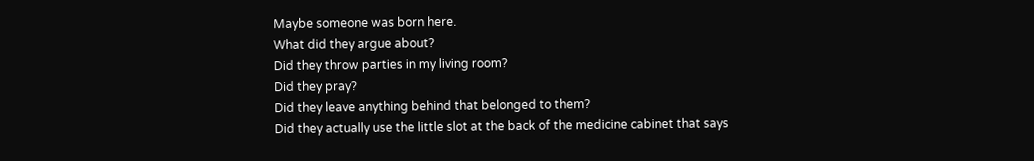Maybe someone was born here.
What did they argue about?
Did they throw parties in my living room?
Did they pray?
Did they leave anything behind that belonged to them?
Did they actually use the little slot at the back of the medicine cabinet that says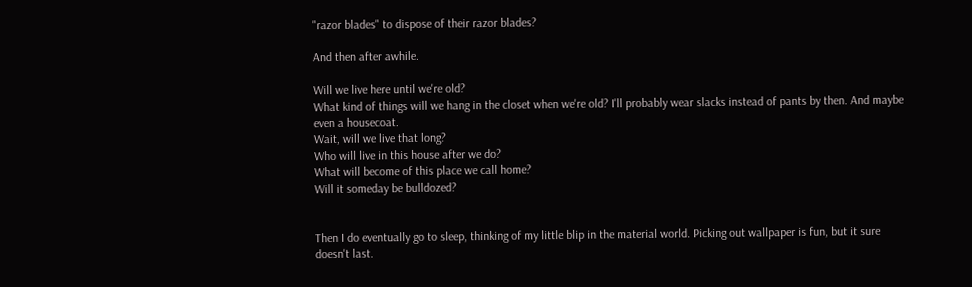"razor blades" to dispose of their razor blades?

And then after awhile.

Will we live here until we're old?
What kind of things will we hang in the closet when we're old? I'll probably wear slacks instead of pants by then. And maybe even a housecoat.
Wait, will we live that long?
Who will live in this house after we do?
What will become of this place we call home?
Will it someday be bulldozed?


Then I do eventually go to sleep, thinking of my little blip in the material world. Picking out wallpaper is fun, but it sure doesn't last.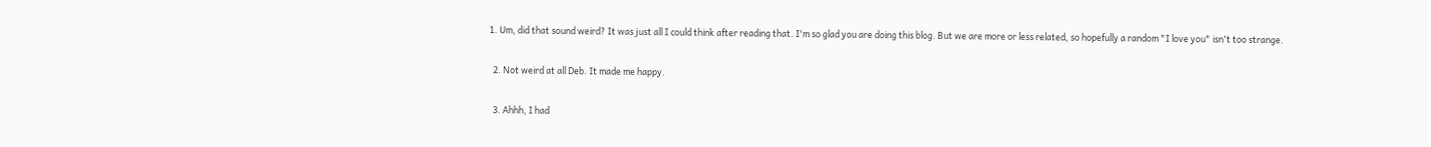1. Um, did that sound weird? It was just all I could think after reading that. I'm so glad you are doing this blog. But we are more or less related, so hopefully a random "I love you" isn't too strange.

  2. Not weird at all Deb. It made me happy.

  3. Ahhh, I had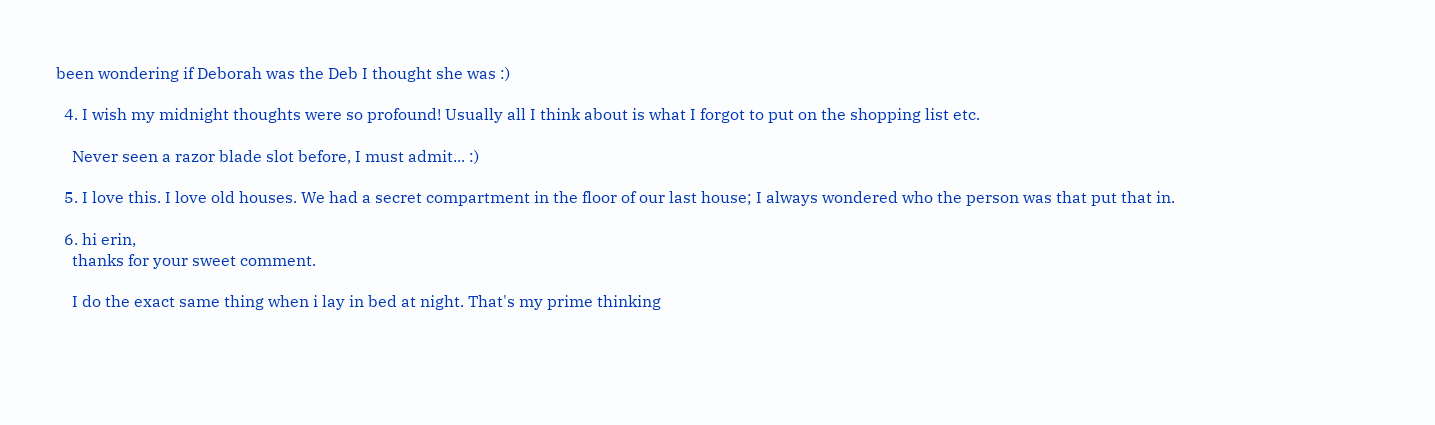been wondering if Deborah was the Deb I thought she was :)

  4. I wish my midnight thoughts were so profound! Usually all I think about is what I forgot to put on the shopping list etc.

    Never seen a razor blade slot before, I must admit... :)

  5. I love this. I love old houses. We had a secret compartment in the floor of our last house; I always wondered who the person was that put that in.

  6. hi erin,
    thanks for your sweet comment.

    I do the exact same thing when i lay in bed at night. That's my prime thinking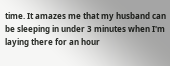time. It amazes me that my husband can be sleeping in under 3 minutes when I'm laying there for an hour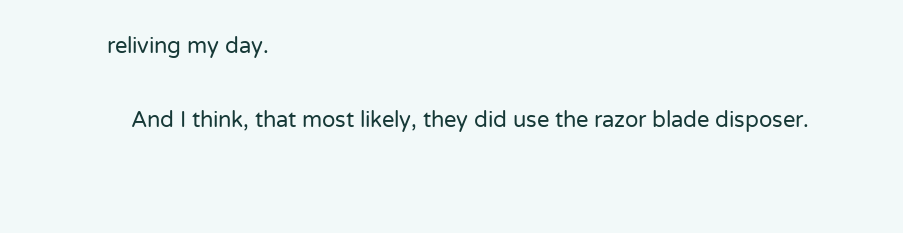reliving my day.

    And I think, that most likely, they did use the razor blade disposer.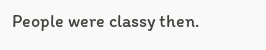People were classy then.